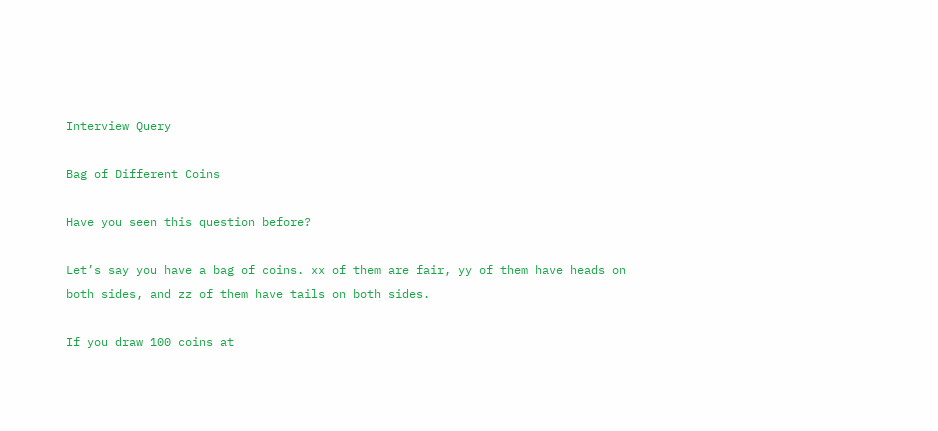Interview Query

Bag of Different Coins

Have you seen this question before?

Let’s say you have a bag of coins. xx of them are fair, yy of them have heads on both sides, and zz of them have tails on both sides.

If you draw 100 coins at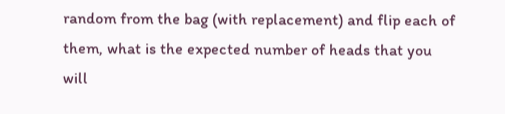random from the bag (with replacement) and flip each of them, what is the expected number of heads that you will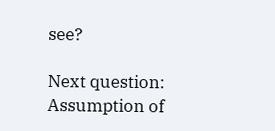see?

Next question: Assumption of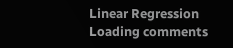Linear Regression
Loading comments